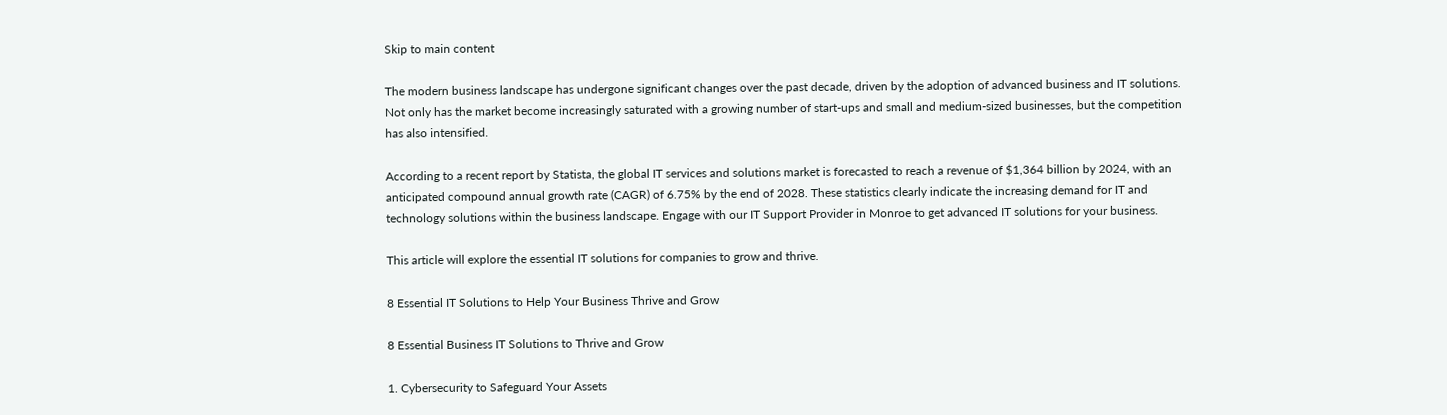Skip to main content

The modern business landscape has undergone significant changes over the past decade, driven by the adoption of advanced business and IT solutions. Not only has the market become increasingly saturated with a growing number of start-ups and small and medium-sized businesses, but the competition has also intensified.

According to a recent report by Statista, the global IT services and solutions market is forecasted to reach a revenue of $1,364 billion by 2024, with an anticipated compound annual growth rate (CAGR) of 6.75% by the end of 2028. These statistics clearly indicate the increasing demand for IT and technology solutions within the business landscape. Engage with our IT Support Provider in Monroe to get advanced IT solutions for your business.

This article will explore the essential IT solutions for companies to grow and thrive.

8 Essential IT Solutions to Help Your Business Thrive and Grow

8 Essential Business IT Solutions to Thrive and Grow

1. Cybersecurity to Safeguard Your Assets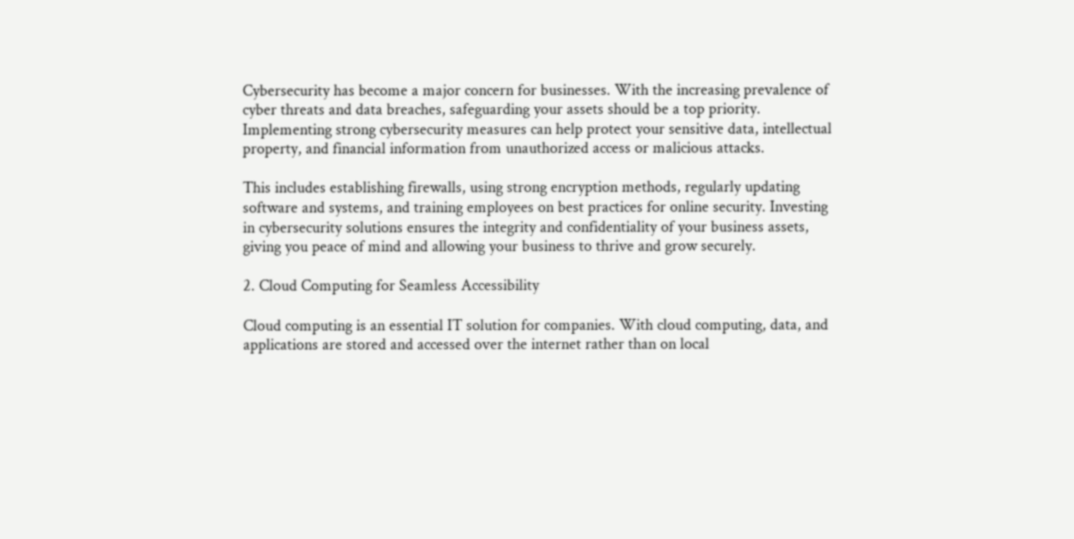Cybersecurity has become a major concern for businesses. With the increasing prevalence of cyber threats and data breaches, safeguarding your assets should be a top priority. Implementing strong cybersecurity measures can help protect your sensitive data, intellectual property, and financial information from unauthorized access or malicious attacks.

This includes establishing firewalls, using strong encryption methods, regularly updating software and systems, and training employees on best practices for online security. Investing in cybersecurity solutions ensures the integrity and confidentiality of your business assets, giving you peace of mind and allowing your business to thrive and grow securely.

2. Cloud Computing for Seamless Accessibility

Cloud computing is an essential IT solution for companies. With cloud computing, data, and applications are stored and accessed over the internet rather than on local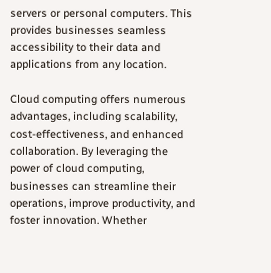servers or personal computers. This provides businesses seamless accessibility to their data and applications from any location.

Cloud computing offers numerous advantages, including scalability, cost-effectiveness, and enhanced collaboration. By leveraging the power of cloud computing, businesses can streamline their operations, improve productivity, and foster innovation. Whether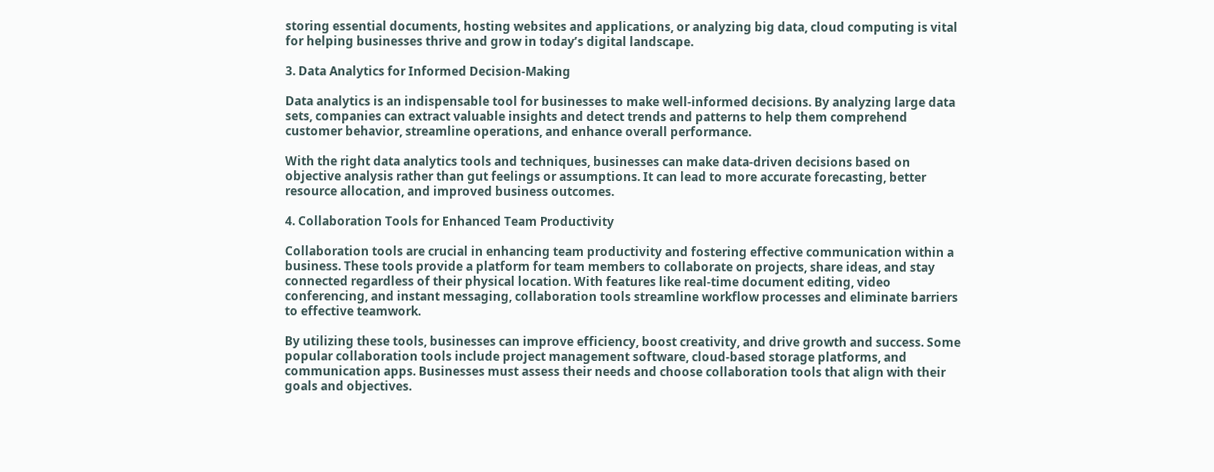storing essential documents, hosting websites and applications, or analyzing big data, cloud computing is vital for helping businesses thrive and grow in today’s digital landscape.

3. Data Analytics for Informed Decision-Making

Data analytics is an indispensable tool for businesses to make well-informed decisions. By analyzing large data sets, companies can extract valuable insights and detect trends and patterns to help them comprehend customer behavior, streamline operations, and enhance overall performance.

With the right data analytics tools and techniques, businesses can make data-driven decisions based on objective analysis rather than gut feelings or assumptions. It can lead to more accurate forecasting, better resource allocation, and improved business outcomes.

4. Collaboration Tools for Enhanced Team Productivity

Collaboration tools are crucial in enhancing team productivity and fostering effective communication within a business. These tools provide a platform for team members to collaborate on projects, share ideas, and stay connected regardless of their physical location. With features like real-time document editing, video conferencing, and instant messaging, collaboration tools streamline workflow processes and eliminate barriers to effective teamwork.

By utilizing these tools, businesses can improve efficiency, boost creativity, and drive growth and success. Some popular collaboration tools include project management software, cloud-based storage platforms, and communication apps. Businesses must assess their needs and choose collaboration tools that align with their goals and objectives.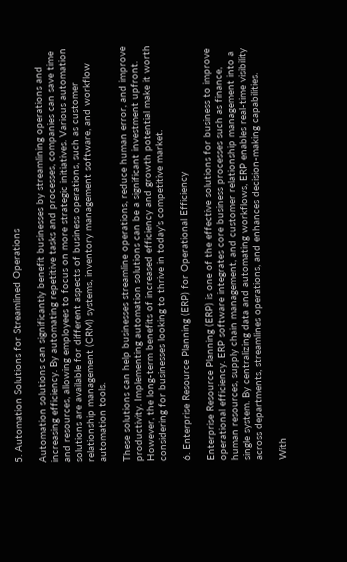5. Automation Solutions for Streamlined Operations

Automation solutions can significantly benefit businesses by streamlining operations and increasing efficiency. By automating repetitive tasks and processes, companies can save time and resources, allowing employees to focus on more strategic initiatives. Various automation solutions are available for different aspects of business operations, such as customer relationship management (CRM) systems, inventory management software, and workflow automation tools.

These solutions can help businesses streamline operations, reduce human error, and improve productivity. Implementing automation solutions can be a significant investment upfront. However, the long-term benefits of increased efficiency and growth potential make it worth considering for businesses looking to thrive in today’s competitive market.

6. Enterprise Resource Planning (ERP) for Operational Efficiency

Enterprise Resource Planning (ERP) is one of the effective solutions for business to improve operational efficiency. ERP software integrates core business processes such as finance, human resources, supply chain management, and customer relationship management into a single system. By centralizing data and automating workflows, ERP enables real-time visibility across departments, streamlines operations, and enhances decision-making capabilities.

With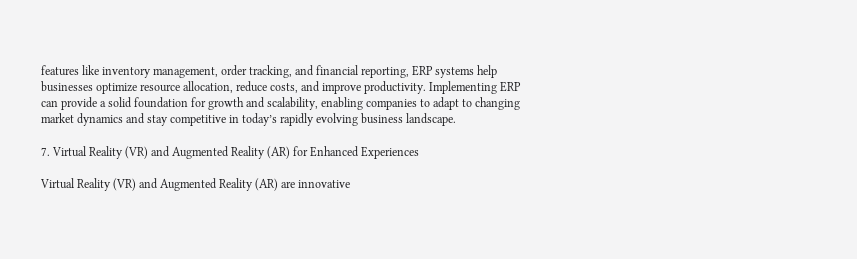features like inventory management, order tracking, and financial reporting, ERP systems help businesses optimize resource allocation, reduce costs, and improve productivity. Implementing ERP can provide a solid foundation for growth and scalability, enabling companies to adapt to changing market dynamics and stay competitive in today’s rapidly evolving business landscape.

7. Virtual Reality (VR) and Augmented Reality (AR) for Enhanced Experiences

Virtual Reality (VR) and Augmented Reality (AR) are innovative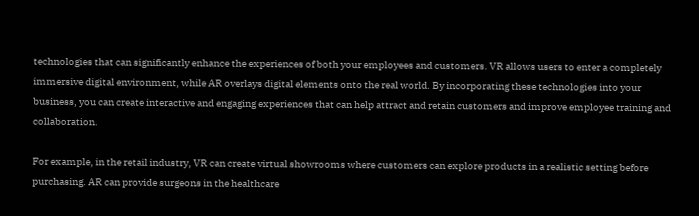technologies that can significantly enhance the experiences of both your employees and customers. VR allows users to enter a completely immersive digital environment, while AR overlays digital elements onto the real world. By incorporating these technologies into your business, you can create interactive and engaging experiences that can help attract and retain customers and improve employee training and collaboration.

For example, in the retail industry, VR can create virtual showrooms where customers can explore products in a realistic setting before purchasing. AR can provide surgeons in the healthcare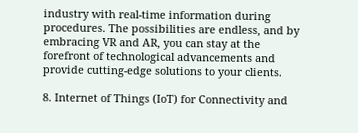industry with real-time information during procedures. The possibilities are endless, and by embracing VR and AR, you can stay at the forefront of technological advancements and provide cutting-edge solutions to your clients.

8. Internet of Things (IoT) for Connectivity and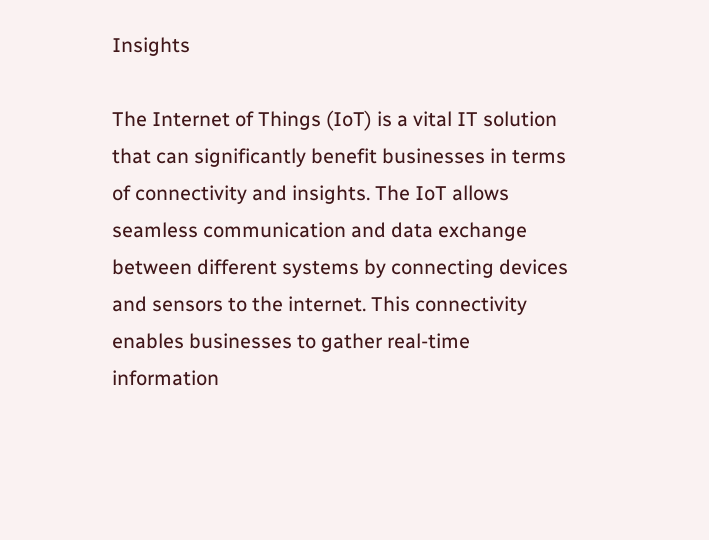Insights

The Internet of Things (IoT) is a vital IT solution that can significantly benefit businesses in terms of connectivity and insights. The IoT allows seamless communication and data exchange between different systems by connecting devices and sensors to the internet. This connectivity enables businesses to gather real-time information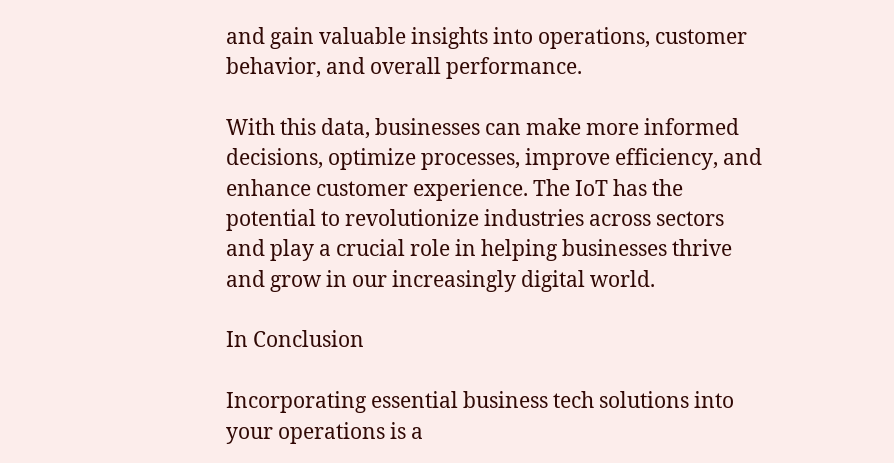and gain valuable insights into operations, customer behavior, and overall performance.

With this data, businesses can make more informed decisions, optimize processes, improve efficiency, and enhance customer experience. The IoT has the potential to revolutionize industries across sectors and play a crucial role in helping businesses thrive and grow in our increasingly digital world.

In Conclusion

Incorporating essential business tech solutions into your operations is a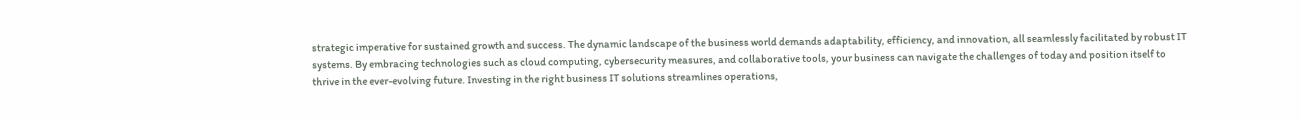strategic imperative for sustained growth and success. The dynamic landscape of the business world demands adaptability, efficiency, and innovation, all seamlessly facilitated by robust IT systems. By embracing technologies such as cloud computing, cybersecurity measures, and collaborative tools, your business can navigate the challenges of today and position itself to thrive in the ever-evolving future. Investing in the right business IT solutions streamlines operations,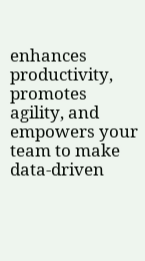enhances productivity, promotes agility, and empowers your team to make data-driven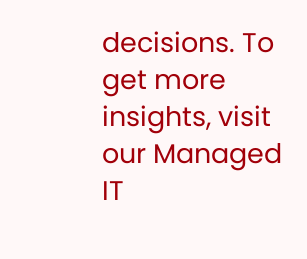decisions. To get more insights, visit our Managed IT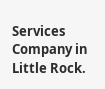Services Company in Little Rock.